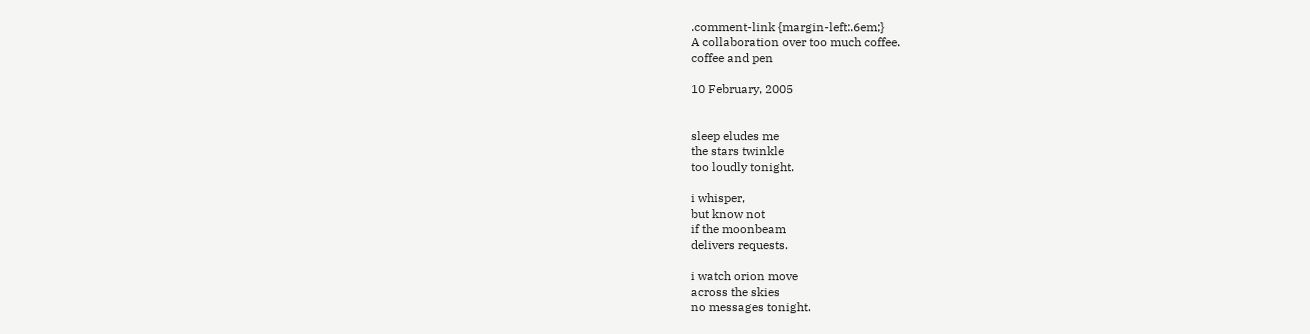.comment-link {margin-left:.6em;}
A collaboration over too much coffee.
coffee and pen

10 February, 2005


sleep eludes me
the stars twinkle
too loudly tonight.

i whisper,
but know not
if the moonbeam
delivers requests.

i watch orion move
across the skies
no messages tonight.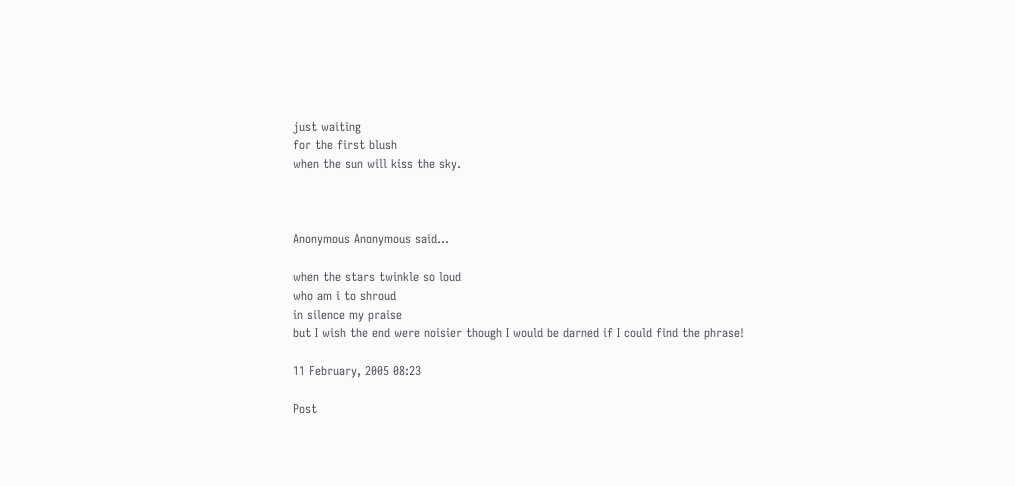just waiting
for the first blush
when the sun will kiss the sky.



Anonymous Anonymous said...

when the stars twinkle so loud
who am i to shroud
in silence my praise
but I wish the end were noisier though I would be darned if I could find the phrase!

11 February, 2005 08:23

Post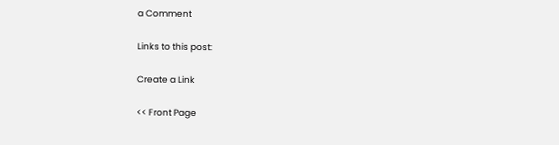a Comment

Links to this post:

Create a Link

<< Front Page